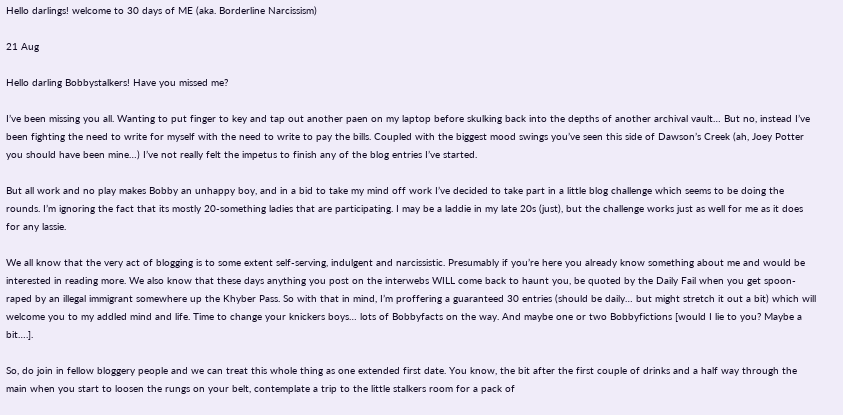Hello darlings! welcome to 30 days of ME (aka. Borderline Narcissism)

21 Aug

Hello darling Bobbystalkers! Have you missed me?

I’ve been missing you all. Wanting to put finger to key and tap out another paen on my laptop before skulking back into the depths of another archival vault… But no, instead I’ve been fighting the need to write for myself with the need to write to pay the bills. Coupled with the biggest mood swings you’ve seen this side of Dawson’s Creek (ah, Joey Potter you should have been mine…) I’ve not really felt the impetus to finish any of the blog entries I’ve started.

But all work and no play makes Bobby an unhappy boy, and in a bid to take my mind off work I’ve decided to take part in a little blog challenge which seems to be doing the rounds. I’m ignoring the fact that its mostly 20-something ladies that are participating. I may be a laddie in my late 20s (just), but the challenge works just as well for me as it does for any lassie.

We all know that the very act of blogging is to some extent self-serving, indulgent and narcissistic. Presumably if you’re here you already know something about me and would be interested in reading more. We also know that these days anything you post on the interwebs WILL come back to haunt you, be quoted by the Daily Fail when you get spoon-raped by an illegal immigrant somewhere up the Khyber Pass. So with that in mind, I’m proffering a guaranteed 30 entries (should be daily… but might stretch it out a bit) which will welcome you to my addled mind and life. Time to change your knickers boys… lots of Bobbyfacts on the way. And maybe one or two Bobbyfictions [would I lie to you? Maybe a bit….].

So, do join in fellow bloggery people and we can treat this whole thing as one extended first date. You know, the bit after the first couple of drinks and a half way through the main when you start to loosen the rungs on your belt, contemplate a trip to the little stalkers room for a pack of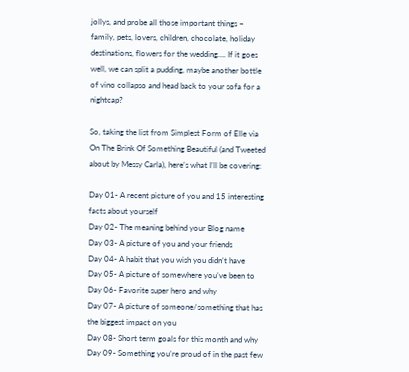jollys, and probe all those important things – family, pets, lovers, children, chocolate, holiday destinations, flowers for the wedding…. If it goes well, we can split a pudding, maybe another bottle of vino collapso and head back to your sofa for a nightcap?

So, taking the list from Simplest Form of Elle via On The Brink Of Something Beautiful (and Tweeted about by Messy Carla), here’s what I’ll be covering:

Day 01- A recent picture of you and 15 interesting facts about yourself
Day 02- The meaning behind your Blog name
Day 03- A picture of you and your friends
Day 04- A habit that you wish you didn’t have
Day 05- A picture of somewhere you’ve been to
Day 06- Favorite super hero and why
Day 07- A picture of someone/something that has the biggest impact on you
Day 08- Short term goals for this month and why
Day 09- Something you’re proud of in the past few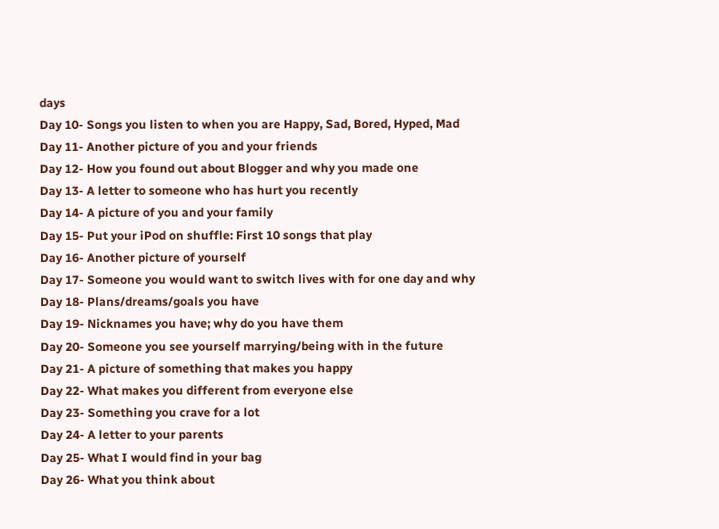days
Day 10- Songs you listen to when you are Happy, Sad, Bored, Hyped, Mad
Day 11- Another picture of you and your friends
Day 12- How you found out about Blogger and why you made one
Day 13- A letter to someone who has hurt you recently
Day 14- A picture of you and your family
Day 15- Put your iPod on shuffle: First 10 songs that play
Day 16- Another picture of yourself
Day 17- Someone you would want to switch lives with for one day and why
Day 18- Plans/dreams/goals you have
Day 19- Nicknames you have; why do you have them
Day 20- Someone you see yourself marrying/being with in the future
Day 21- A picture of something that makes you happy
Day 22- What makes you different from everyone else
Day 23- Something you crave for a lot
Day 24- A letter to your parents
Day 25- What I would find in your bag
Day 26- What you think about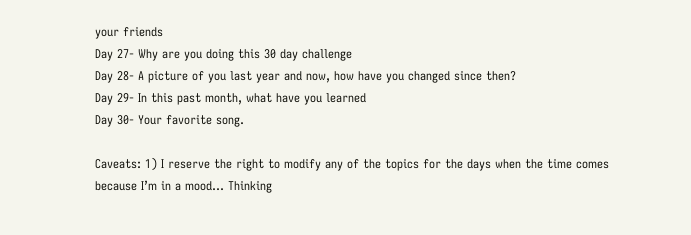your friends
Day 27- Why are you doing this 30 day challenge
Day 28- A picture of you last year and now, how have you changed since then?
Day 29- In this past month, what have you learned
Day 30- Your favorite song.

Caveats: 1) I reserve the right to modify any of the topics for the days when the time comes because I’m in a mood… Thinking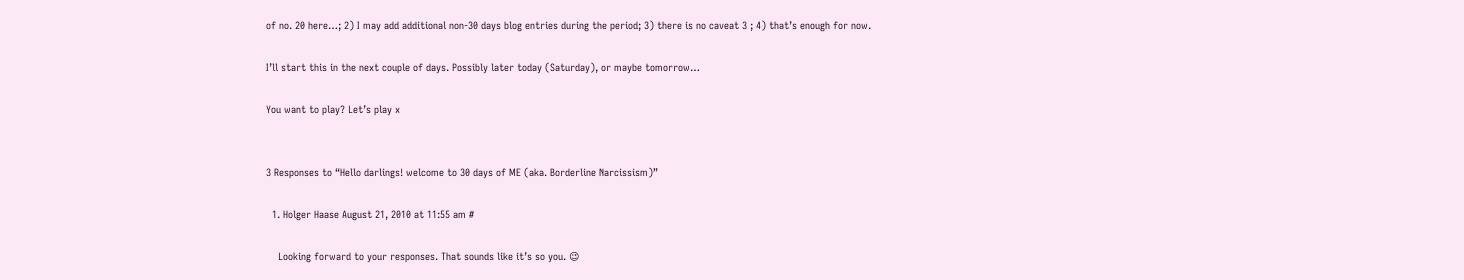of no. 20 here…; 2) I may add additional non-30 days blog entries during the period; 3) there is no caveat 3 ; 4) that’s enough for now.

I’ll start this in the next couple of days. Possibly later today (Saturday), or maybe tomorrow…

You want to play? Let’s play x


3 Responses to “Hello darlings! welcome to 30 days of ME (aka. Borderline Narcissism)”

  1. Holger Haase August 21, 2010 at 11:55 am #

    Looking forward to your responses. That sounds like it’s so you. 😉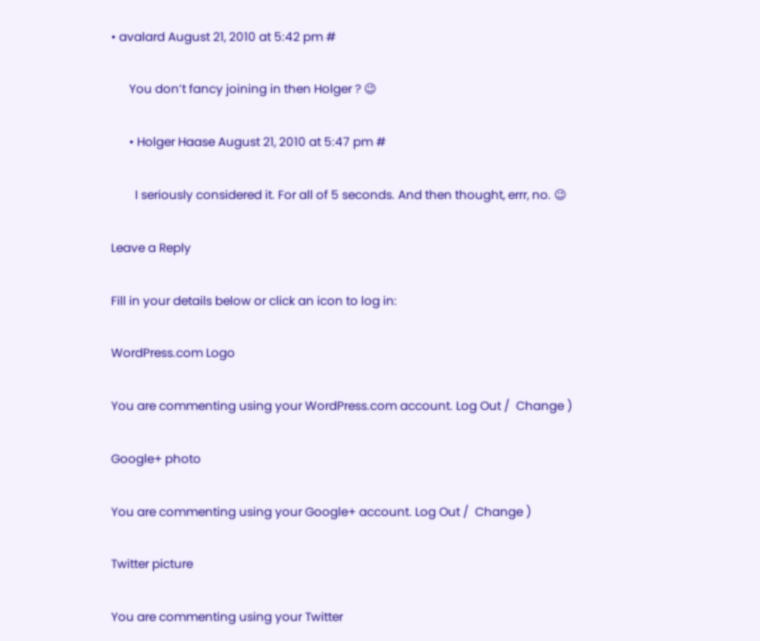• avalard August 21, 2010 at 5:42 pm #

      You don’t fancy joining in then Holger ? 😉

      • Holger Haase August 21, 2010 at 5:47 pm #

        I seriously considered it. For all of 5 seconds. And then thought, errr, no. 😉

Leave a Reply

Fill in your details below or click an icon to log in:

WordPress.com Logo

You are commenting using your WordPress.com account. Log Out /  Change )

Google+ photo

You are commenting using your Google+ account. Log Out /  Change )

Twitter picture

You are commenting using your Twitter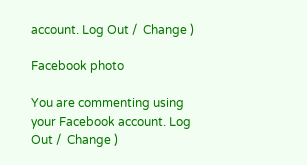account. Log Out /  Change )

Facebook photo

You are commenting using your Facebook account. Log Out /  Change )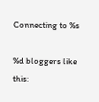Connecting to %s

%d bloggers like this: